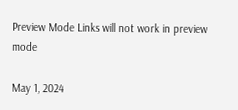Preview Mode Links will not work in preview mode

May 1, 2024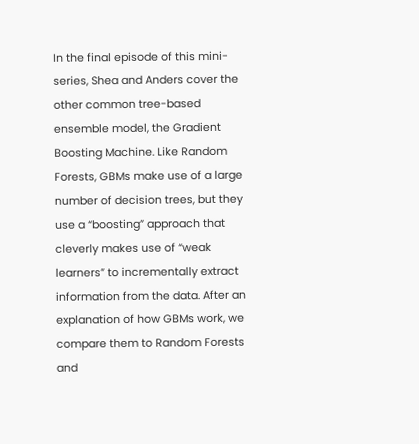In the final episode of this mini-series, Shea and Anders cover the other common tree-based ensemble model, the Gradient Boosting Machine. Like Random Forests, GBMs make use of a large number of decision trees, but they use a “boosting” approach that cleverly makes use of “weak learners” to incrementally extract information from the data. After an explanation of how GBMs work, we compare them to Random Forests and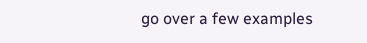go over a few examples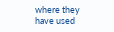where they have used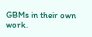GBMs in their own work.